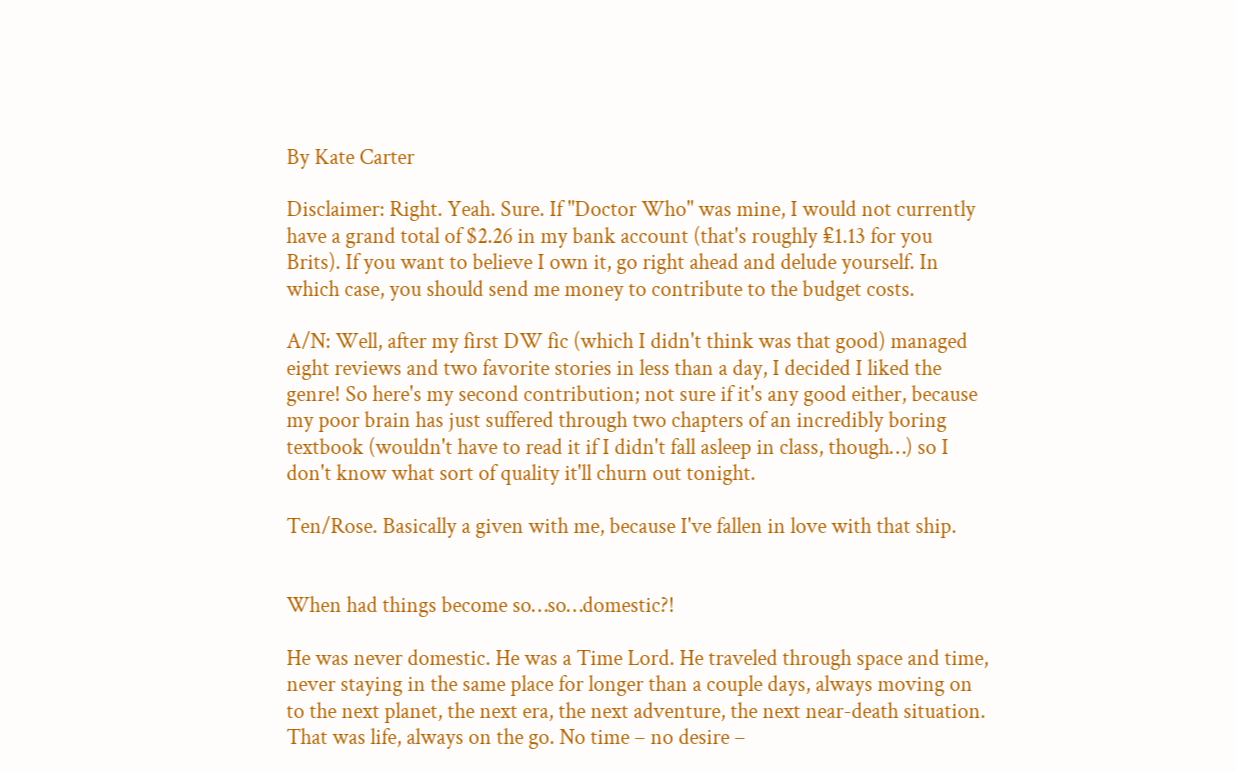By Kate Carter

Disclaimer: Right. Yeah. Sure. If "Doctor Who" was mine, I would not currently have a grand total of $2.26 in my bank account (that's roughly ₤1.13 for you Brits). If you want to believe I own it, go right ahead and delude yourself. In which case, you should send me money to contribute to the budget costs.

A/N: Well, after my first DW fic (which I didn't think was that good) managed eight reviews and two favorite stories in less than a day, I decided I liked the genre! So here's my second contribution; not sure if it's any good either, because my poor brain has just suffered through two chapters of an incredibly boring textbook (wouldn't have to read it if I didn't fall asleep in class, though…) so I don't know what sort of quality it'll churn out tonight.

Ten/Rose. Basically a given with me, because I've fallen in love with that ship.


When had things become so…so…domestic?!

He was never domestic. He was a Time Lord. He traveled through space and time, never staying in the same place for longer than a couple days, always moving on to the next planet, the next era, the next adventure, the next near-death situation. That was life, always on the go. No time – no desire –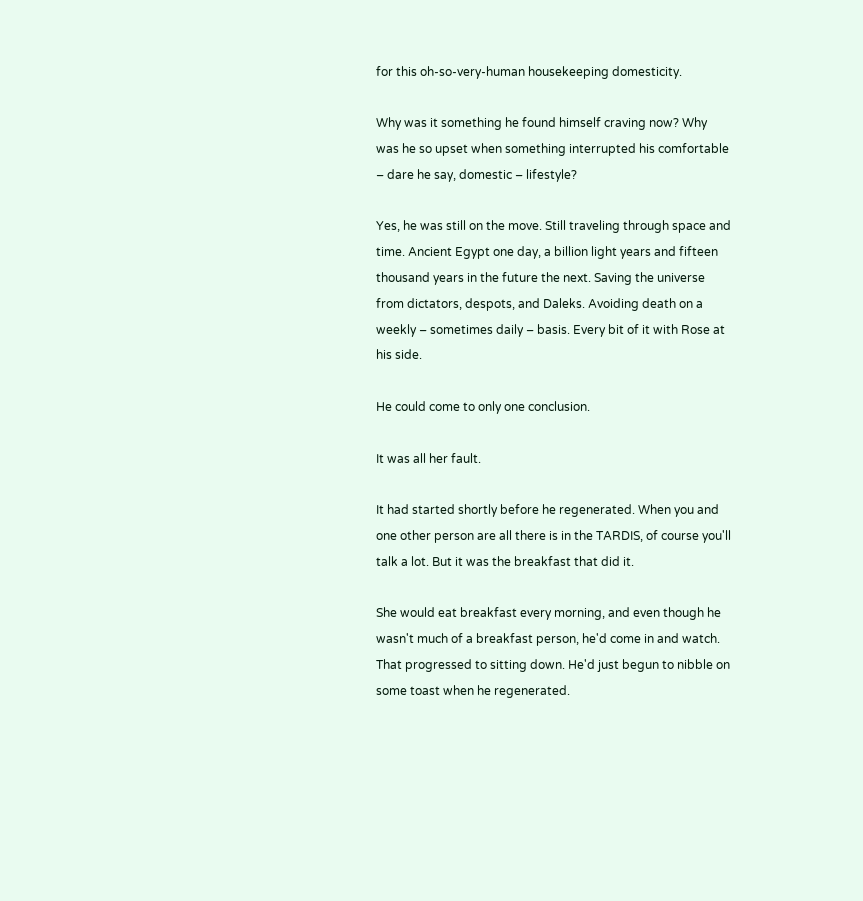for this oh-so-very-human housekeeping domesticity.

Why was it something he found himself craving now? Why was he so upset when something interrupted his comfortable – dare he say, domestic – lifestyle?

Yes, he was still on the move. Still traveling through space and time. Ancient Egypt one day, a billion light years and fifteen thousand years in the future the next. Saving the universe from dictators, despots, and Daleks. Avoiding death on a weekly – sometimes daily – basis. Every bit of it with Rose at his side.

He could come to only one conclusion.

It was all her fault.

It had started shortly before he regenerated. When you and one other person are all there is in the TARDIS, of course you'll talk a lot. But it was the breakfast that did it.

She would eat breakfast every morning, and even though he wasn't much of a breakfast person, he'd come in and watch. That progressed to sitting down. He'd just begun to nibble on some toast when he regenerated.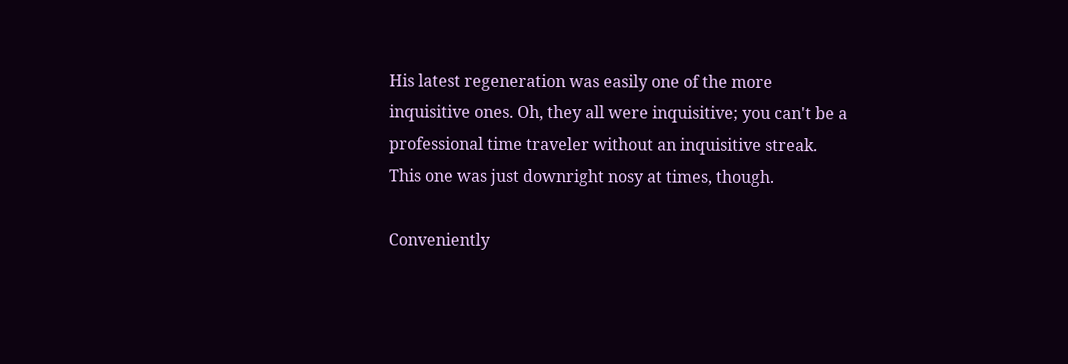His latest regeneration was easily one of the more inquisitive ones. Oh, they all were inquisitive; you can't be a professional time traveler without an inquisitive streak. This one was just downright nosy at times, though.

Conveniently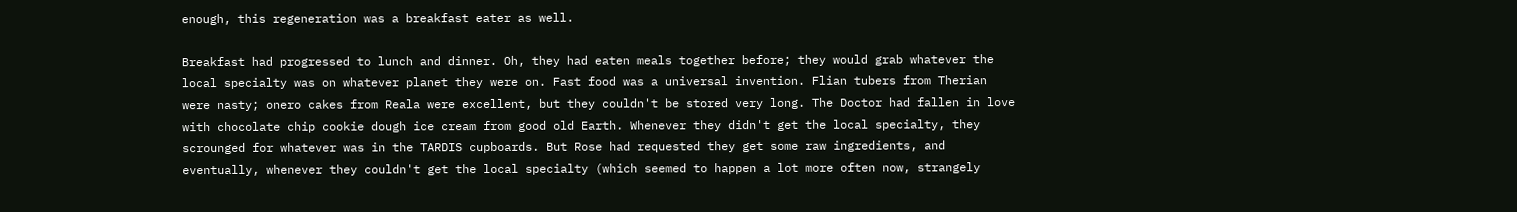enough, this regeneration was a breakfast eater as well.

Breakfast had progressed to lunch and dinner. Oh, they had eaten meals together before; they would grab whatever the local specialty was on whatever planet they were on. Fast food was a universal invention. Flian tubers from Therian were nasty; onero cakes from Reala were excellent, but they couldn't be stored very long. The Doctor had fallen in love with chocolate chip cookie dough ice cream from good old Earth. Whenever they didn't get the local specialty, they scrounged for whatever was in the TARDIS cupboards. But Rose had requested they get some raw ingredients, and eventually, whenever they couldn't get the local specialty (which seemed to happen a lot more often now, strangely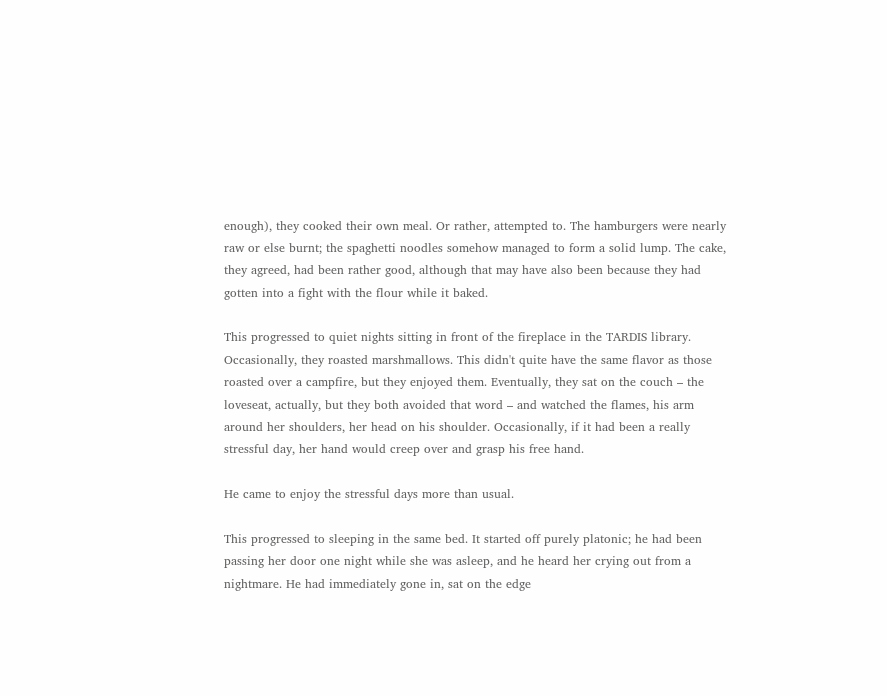enough), they cooked their own meal. Or rather, attempted to. The hamburgers were nearly raw or else burnt; the spaghetti noodles somehow managed to form a solid lump. The cake, they agreed, had been rather good, although that may have also been because they had gotten into a fight with the flour while it baked.

This progressed to quiet nights sitting in front of the fireplace in the TARDIS library. Occasionally, they roasted marshmallows. This didn't quite have the same flavor as those roasted over a campfire, but they enjoyed them. Eventually, they sat on the couch – the loveseat, actually, but they both avoided that word – and watched the flames, his arm around her shoulders, her head on his shoulder. Occasionally, if it had been a really stressful day, her hand would creep over and grasp his free hand.

He came to enjoy the stressful days more than usual.

This progressed to sleeping in the same bed. It started off purely platonic; he had been passing her door one night while she was asleep, and he heard her crying out from a nightmare. He had immediately gone in, sat on the edge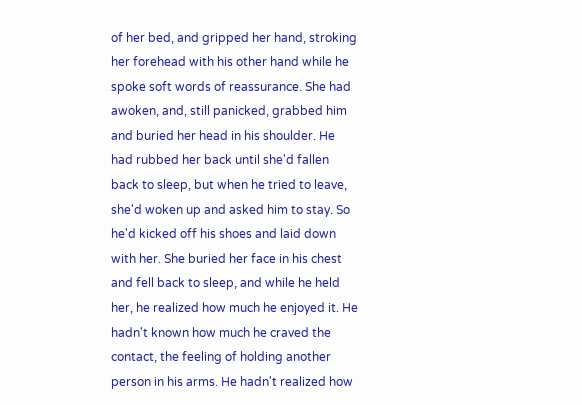of her bed, and gripped her hand, stroking her forehead with his other hand while he spoke soft words of reassurance. She had awoken, and, still panicked, grabbed him and buried her head in his shoulder. He had rubbed her back until she'd fallen back to sleep, but when he tried to leave, she'd woken up and asked him to stay. So he'd kicked off his shoes and laid down with her. She buried her face in his chest and fell back to sleep, and while he held her, he realized how much he enjoyed it. He hadn't known how much he craved the contact, the feeling of holding another person in his arms. He hadn't realized how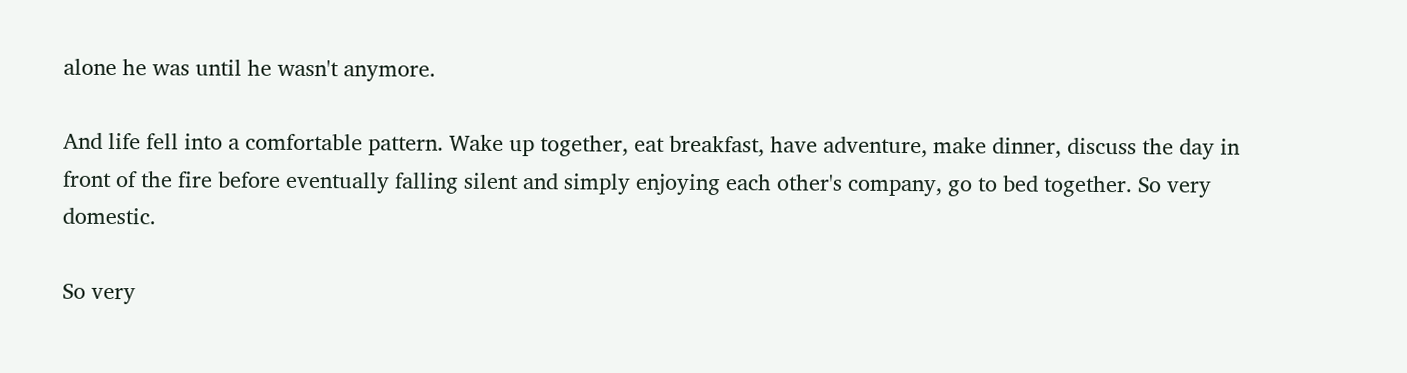alone he was until he wasn't anymore.

And life fell into a comfortable pattern. Wake up together, eat breakfast, have adventure, make dinner, discuss the day in front of the fire before eventually falling silent and simply enjoying each other's company, go to bed together. So very domestic.

So very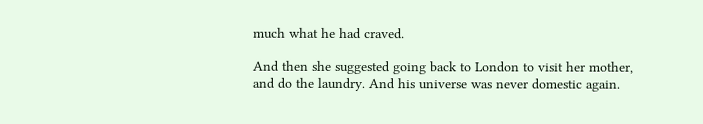much what he had craved.

And then she suggested going back to London to visit her mother, and do the laundry. And his universe was never domestic again.